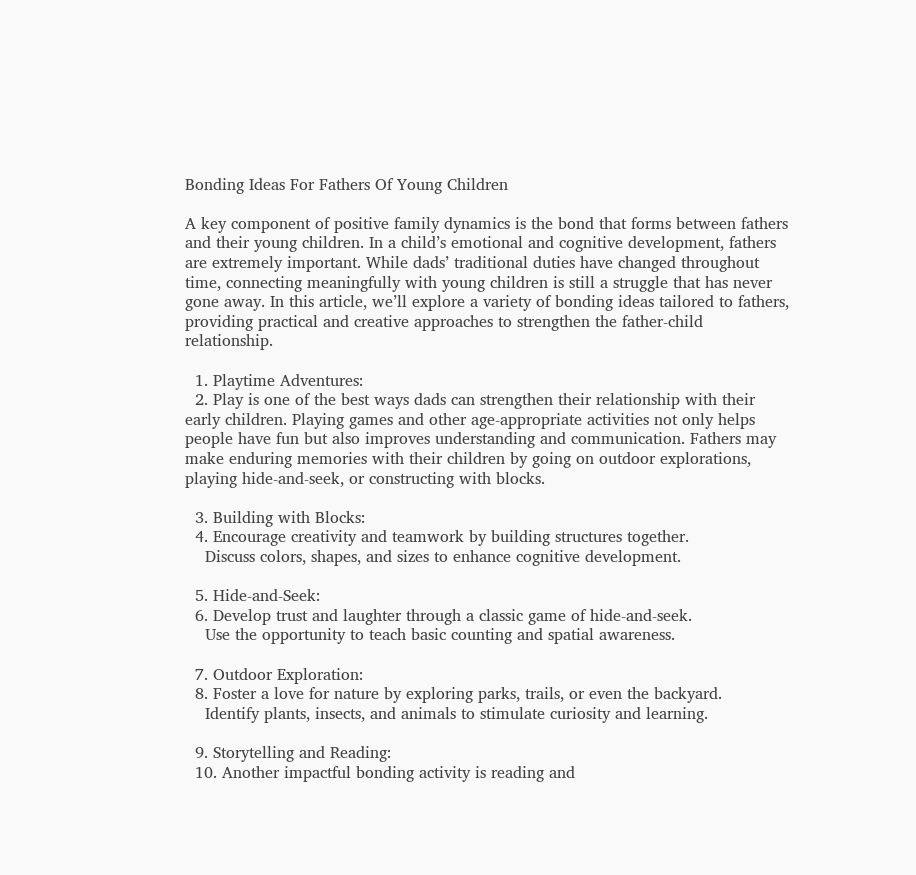Bonding Ideas For Fathers Of Young Children

A key component of positive family dynamics is the bond that forms between fathers and their young children. In a child’s emotional and cognitive development, fathers are extremely important. While dads’ traditional duties have changed throughout time, connecting meaningfully with young children is still a struggle that has never gone away. In this article, we’ll explore a variety of bonding ideas tailored to fathers, providing practical and creative approaches to strengthen the father-child relationship.

  1. Playtime Adventures:
  2. Play is one of the best ways dads can strengthen their relationship with their early children. Playing games and other age-appropriate activities not only helps people have fun but also improves understanding and communication. Fathers may make enduring memories with their children by going on outdoor explorations, playing hide-and-seek, or constructing with blocks.

  3. Building with Blocks:
  4. Encourage creativity and teamwork by building structures together.
    Discuss colors, shapes, and sizes to enhance cognitive development.

  5. Hide-and-Seek:
  6. Develop trust and laughter through a classic game of hide-and-seek.
    Use the opportunity to teach basic counting and spatial awareness.

  7. Outdoor Exploration:
  8. Foster a love for nature by exploring parks, trails, or even the backyard.
    Identify plants, insects, and animals to stimulate curiosity and learning.

  9. Storytelling and Reading:
  10. Another impactful bonding activity is reading and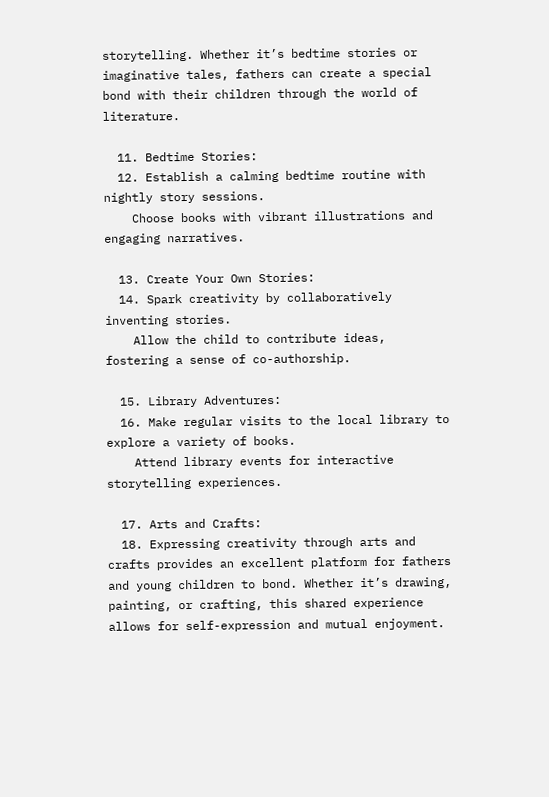storytelling. Whether it’s bedtime stories or imaginative tales, fathers can create a special bond with their children through the world of literature.

  11. Bedtime Stories:
  12. Establish a calming bedtime routine with nightly story sessions.
    Choose books with vibrant illustrations and engaging narratives.

  13. Create Your Own Stories:
  14. Spark creativity by collaboratively inventing stories.
    Allow the child to contribute ideas, fostering a sense of co-authorship.

  15. Library Adventures:
  16. Make regular visits to the local library to explore a variety of books.
    Attend library events for interactive storytelling experiences.

  17. Arts and Crafts:
  18. Expressing creativity through arts and crafts provides an excellent platform for fathers and young children to bond. Whether it’s drawing, painting, or crafting, this shared experience allows for self-expression and mutual enjoyment.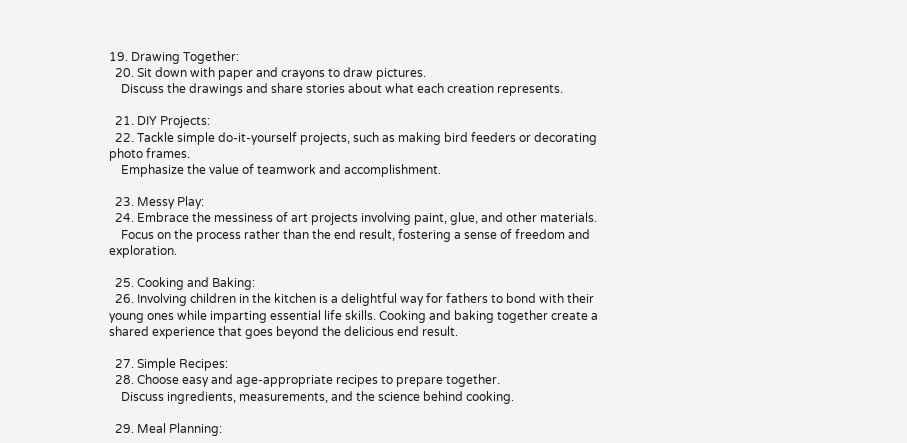19. Drawing Together:
  20. Sit down with paper and crayons to draw pictures.
    Discuss the drawings and share stories about what each creation represents.

  21. DIY Projects:
  22. Tackle simple do-it-yourself projects, such as making bird feeders or decorating photo frames.
    Emphasize the value of teamwork and accomplishment.

  23. Messy Play:
  24. Embrace the messiness of art projects involving paint, glue, and other materials.
    Focus on the process rather than the end result, fostering a sense of freedom and exploration.

  25. Cooking and Baking:
  26. Involving children in the kitchen is a delightful way for fathers to bond with their young ones while imparting essential life skills. Cooking and baking together create a shared experience that goes beyond the delicious end result.

  27. Simple Recipes:
  28. Choose easy and age-appropriate recipes to prepare together.
    Discuss ingredients, measurements, and the science behind cooking.

  29. Meal Planning: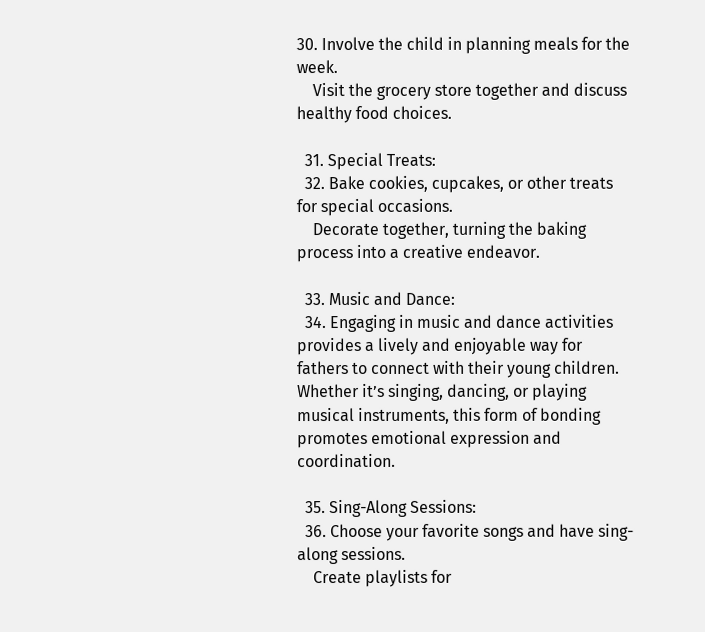30. Involve the child in planning meals for the week.
    Visit the grocery store together and discuss healthy food choices.

  31. Special Treats:
  32. Bake cookies, cupcakes, or other treats for special occasions.
    Decorate together, turning the baking process into a creative endeavor.

  33. Music and Dance:
  34. Engaging in music and dance activities provides a lively and enjoyable way for fathers to connect with their young children. Whether it’s singing, dancing, or playing musical instruments, this form of bonding promotes emotional expression and coordination.

  35. Sing-Along Sessions:
  36. Choose your favorite songs and have sing-along sessions.
    Create playlists for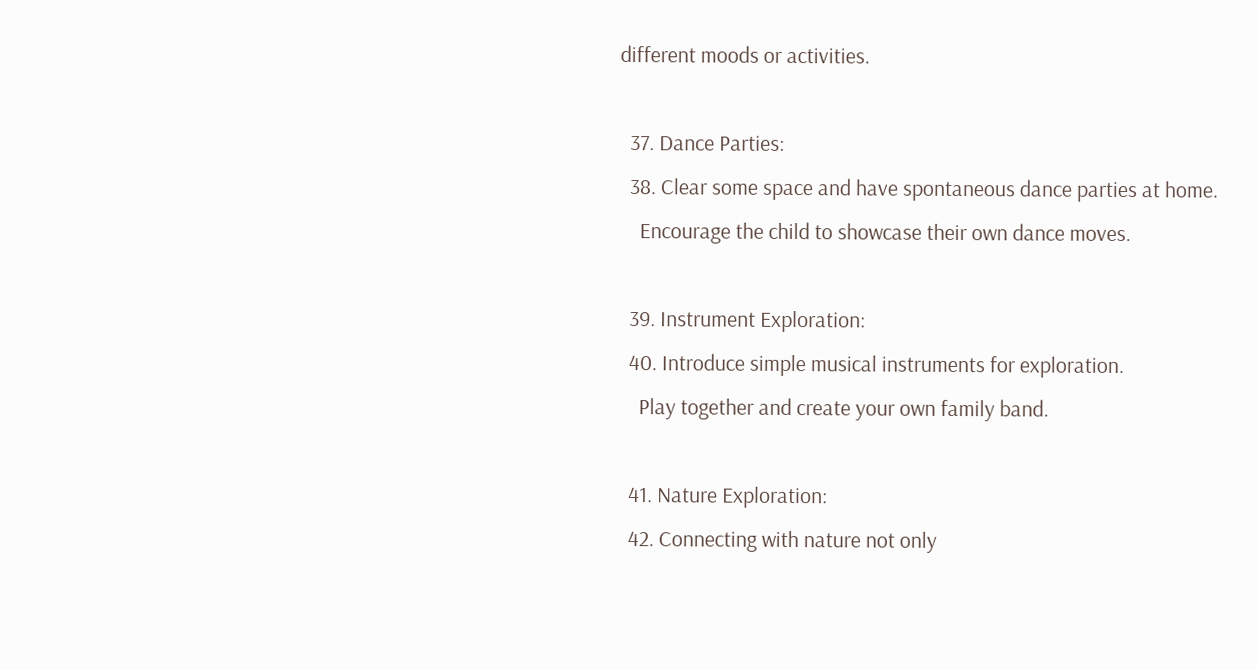different moods or activities.

  37. Dance Parties:
  38. Clear some space and have spontaneous dance parties at home.
    Encourage the child to showcase their own dance moves.

  39. Instrument Exploration:
  40. Introduce simple musical instruments for exploration.
    Play together and create your own family band.

  41. Nature Exploration:
  42. Connecting with nature not only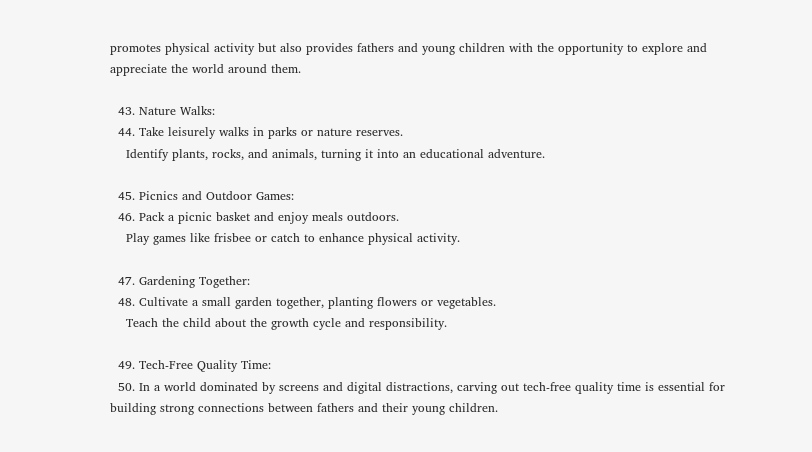promotes physical activity but also provides fathers and young children with the opportunity to explore and appreciate the world around them.

  43. Nature Walks:
  44. Take leisurely walks in parks or nature reserves.
    Identify plants, rocks, and animals, turning it into an educational adventure.

  45. Picnics and Outdoor Games:
  46. Pack a picnic basket and enjoy meals outdoors.
    Play games like frisbee or catch to enhance physical activity.

  47. Gardening Together:
  48. Cultivate a small garden together, planting flowers or vegetables.
    Teach the child about the growth cycle and responsibility.

  49. Tech-Free Quality Time:
  50. In a world dominated by screens and digital distractions, carving out tech-free quality time is essential for building strong connections between fathers and their young children.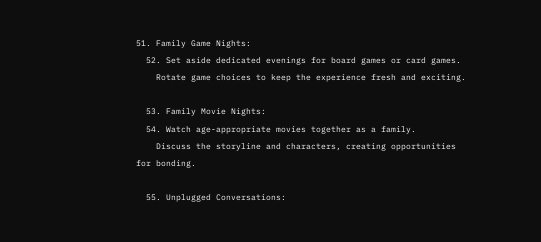51. Family Game Nights:
  52. Set aside dedicated evenings for board games or card games.
    Rotate game choices to keep the experience fresh and exciting.

  53. Family Movie Nights:
  54. Watch age-appropriate movies together as a family.
    Discuss the storyline and characters, creating opportunities for bonding.

  55. Unplugged Conversations: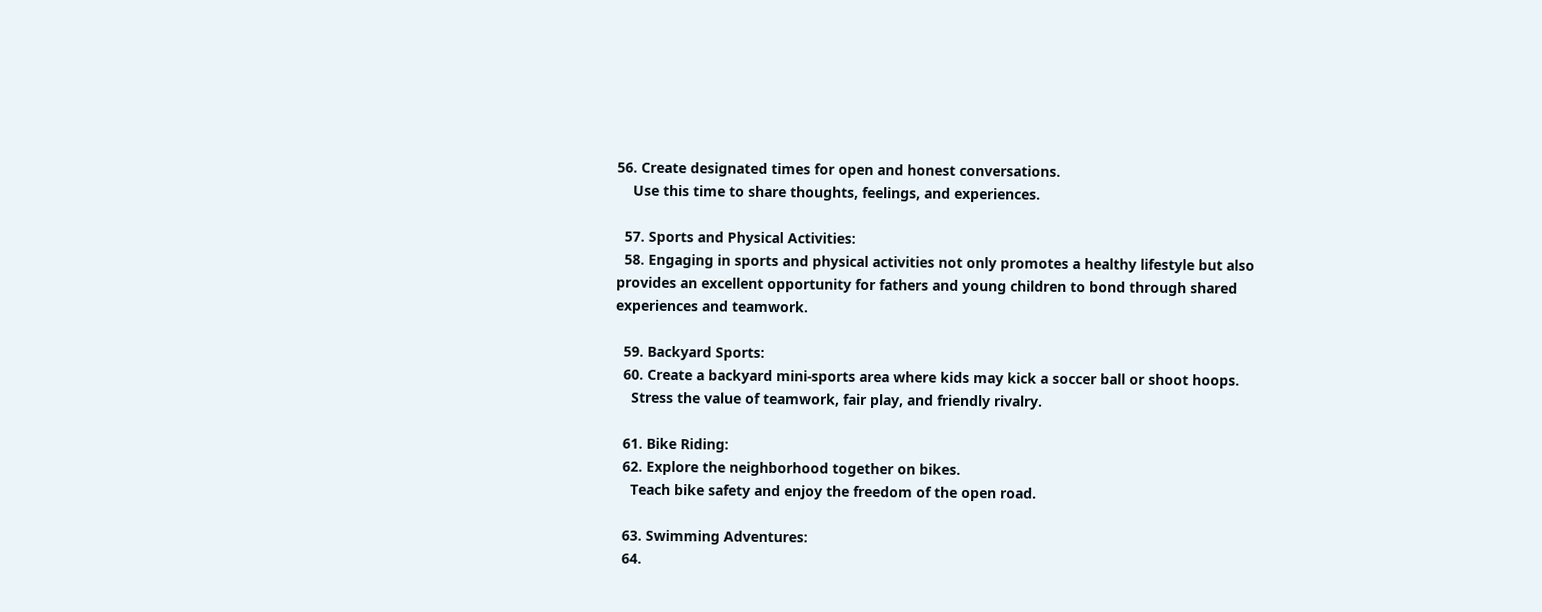56. Create designated times for open and honest conversations.
    Use this time to share thoughts, feelings, and experiences.

  57. Sports and Physical Activities:
  58. Engaging in sports and physical activities not only promotes a healthy lifestyle but also provides an excellent opportunity for fathers and young children to bond through shared experiences and teamwork.

  59. Backyard Sports:
  60. Create a backyard mini-sports area where kids may kick a soccer ball or shoot hoops.
    Stress the value of teamwork, fair play, and friendly rivalry.

  61. Bike Riding:
  62. Explore the neighborhood together on bikes.
    Teach bike safety and enjoy the freedom of the open road.

  63. Swimming Adventures:
  64.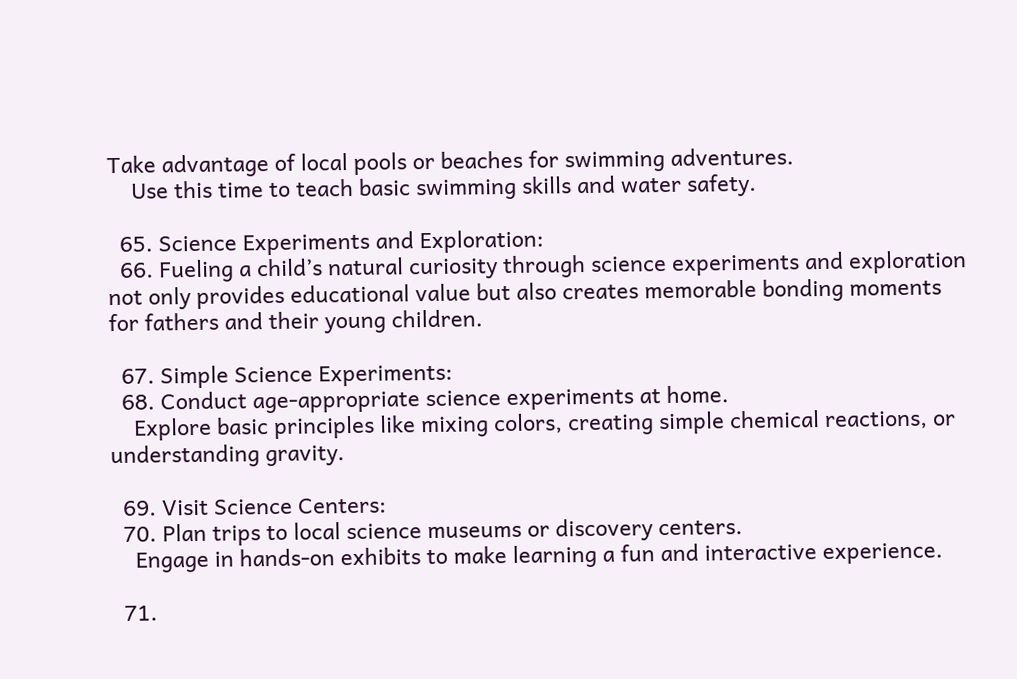Take advantage of local pools or beaches for swimming adventures.
    Use this time to teach basic swimming skills and water safety.

  65. Science Experiments and Exploration:
  66. Fueling a child’s natural curiosity through science experiments and exploration not only provides educational value but also creates memorable bonding moments for fathers and their young children.

  67. Simple Science Experiments:
  68. Conduct age-appropriate science experiments at home.
    Explore basic principles like mixing colors, creating simple chemical reactions, or understanding gravity.

  69. Visit Science Centers:
  70. Plan trips to local science museums or discovery centers.
    Engage in hands-on exhibits to make learning a fun and interactive experience.

  71.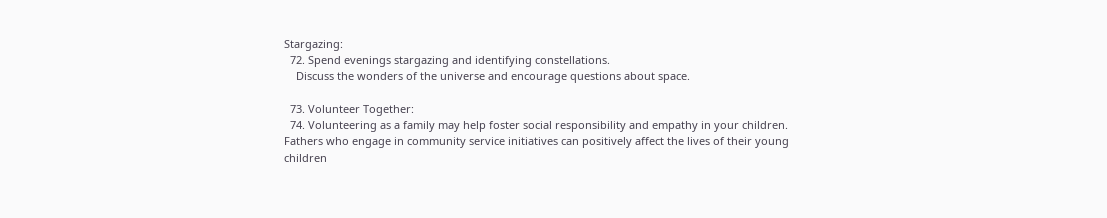Stargazing:
  72. Spend evenings stargazing and identifying constellations.
    Discuss the wonders of the universe and encourage questions about space.

  73. Volunteer Together:
  74. Volunteering as a family may help foster social responsibility and empathy in your children. Fathers who engage in community service initiatives can positively affect the lives of their young children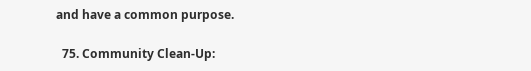and have a common purpose.

  75. Community Clean-Up: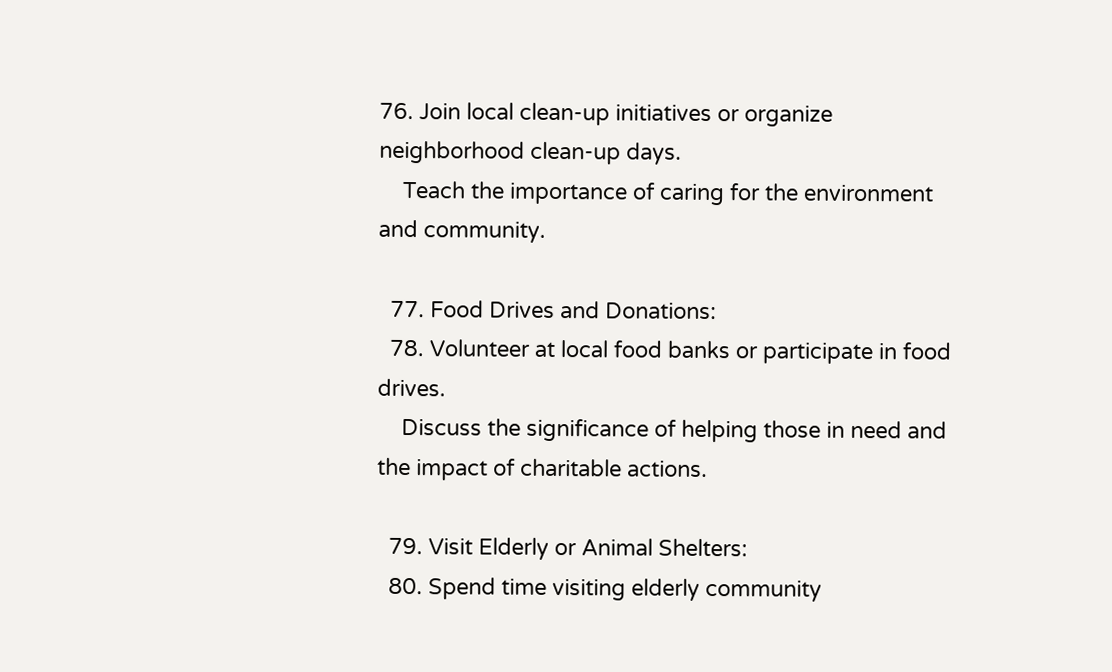76. Join local clean-up initiatives or organize neighborhood clean-up days.
    Teach the importance of caring for the environment and community.

  77. Food Drives and Donations:
  78. Volunteer at local food banks or participate in food drives.
    Discuss the significance of helping those in need and the impact of charitable actions.

  79. Visit Elderly or Animal Shelters:
  80. Spend time visiting elderly community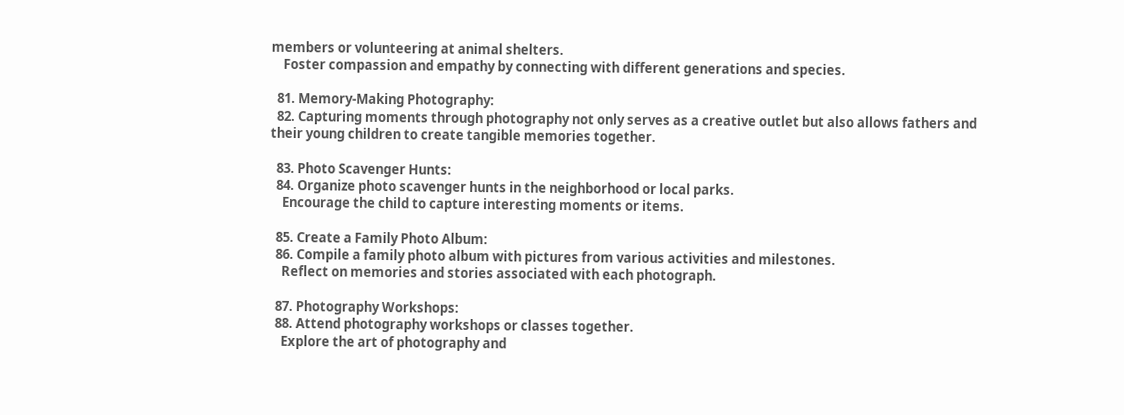members or volunteering at animal shelters.
    Foster compassion and empathy by connecting with different generations and species.

  81. Memory-Making Photography:
  82. Capturing moments through photography not only serves as a creative outlet but also allows fathers and their young children to create tangible memories together.

  83. Photo Scavenger Hunts:
  84. Organize photo scavenger hunts in the neighborhood or local parks.
    Encourage the child to capture interesting moments or items.

  85. Create a Family Photo Album:
  86. Compile a family photo album with pictures from various activities and milestones.
    Reflect on memories and stories associated with each photograph.

  87. Photography Workshops:
  88. Attend photography workshops or classes together.
    Explore the art of photography and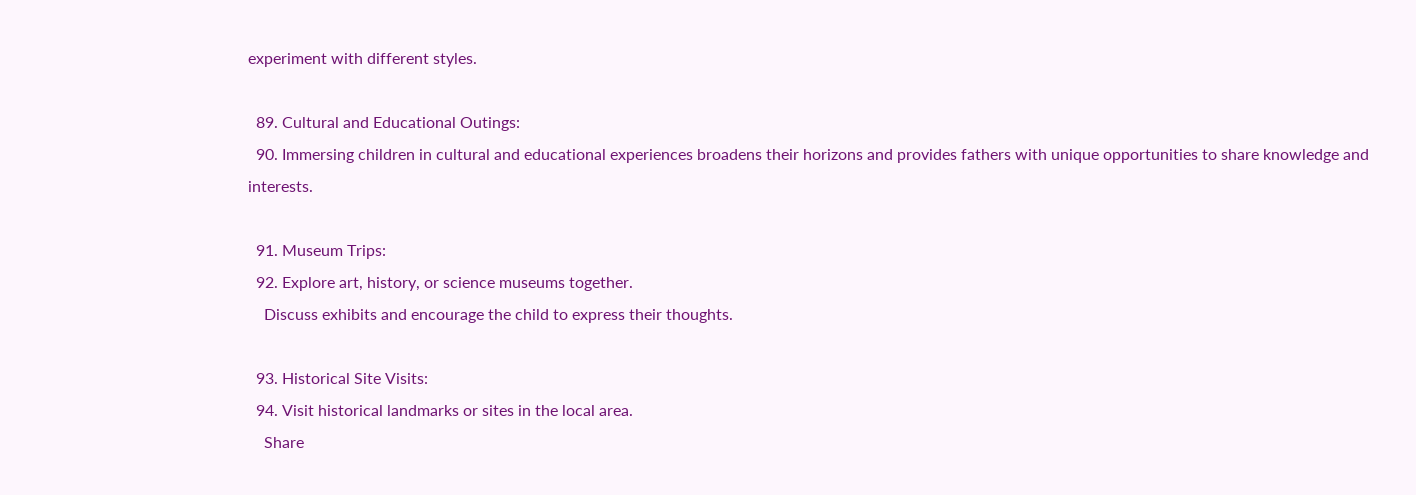experiment with different styles.

  89. Cultural and Educational Outings:
  90. Immersing children in cultural and educational experiences broadens their horizons and provides fathers with unique opportunities to share knowledge and interests.

  91. Museum Trips:
  92. Explore art, history, or science museums together.
    Discuss exhibits and encourage the child to express their thoughts.

  93. Historical Site Visits:
  94. Visit historical landmarks or sites in the local area.
    Share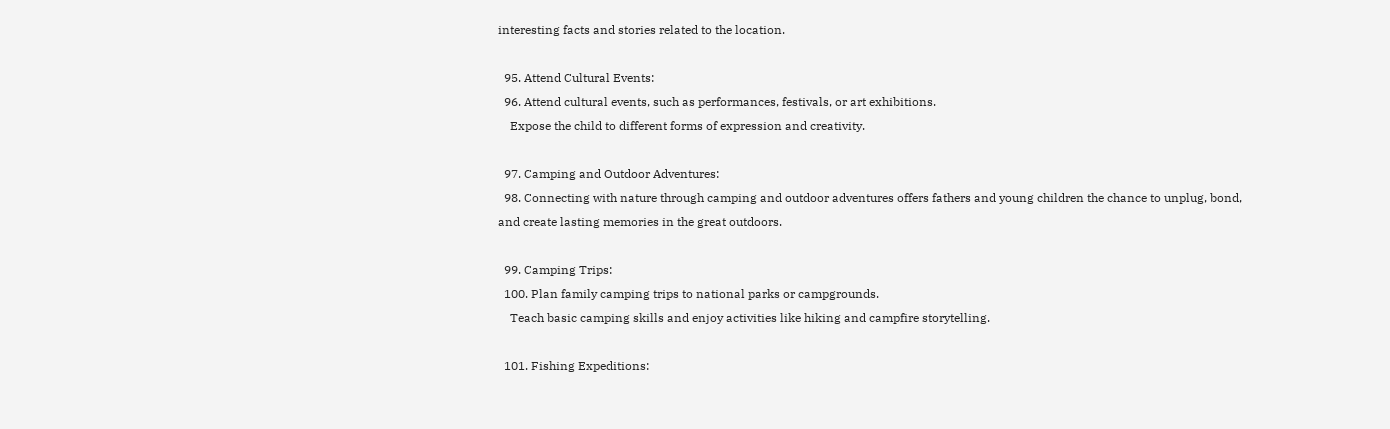interesting facts and stories related to the location.

  95. Attend Cultural Events:
  96. Attend cultural events, such as performances, festivals, or art exhibitions.
    Expose the child to different forms of expression and creativity.

  97. Camping and Outdoor Adventures:
  98. Connecting with nature through camping and outdoor adventures offers fathers and young children the chance to unplug, bond, and create lasting memories in the great outdoors.

  99. Camping Trips:
  100. Plan family camping trips to national parks or campgrounds.
    Teach basic camping skills and enjoy activities like hiking and campfire storytelling.

  101. Fishing Expeditions: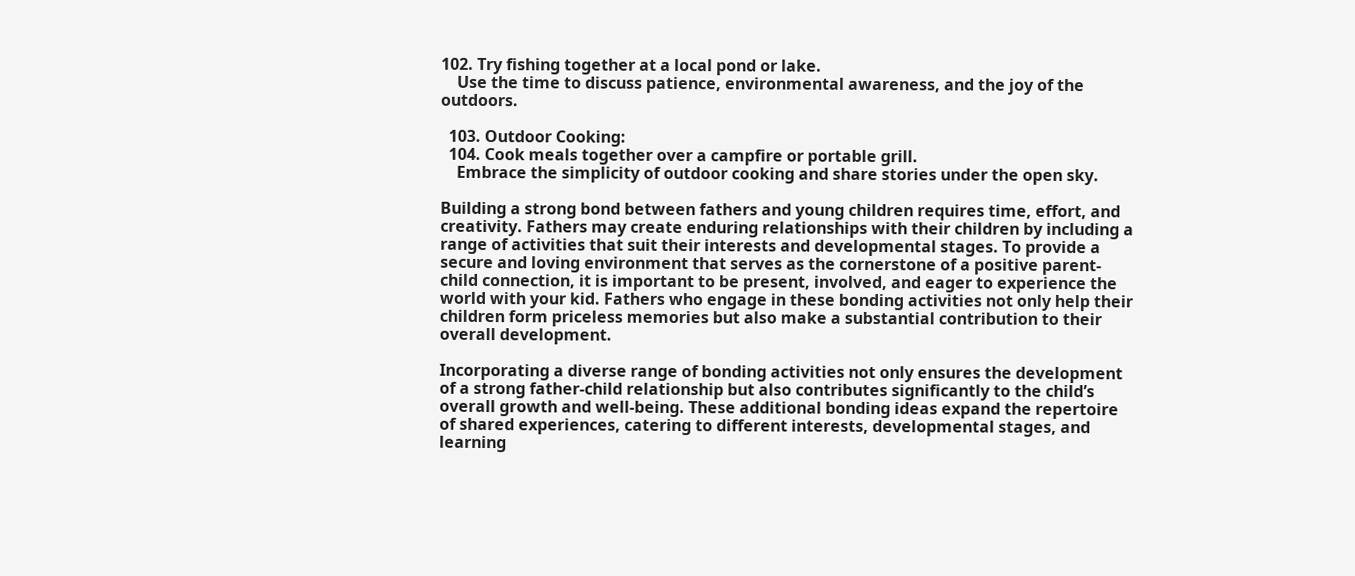102. Try fishing together at a local pond or lake.
    Use the time to discuss patience, environmental awareness, and the joy of the outdoors.

  103. Outdoor Cooking:
  104. Cook meals together over a campfire or portable grill.
    Embrace the simplicity of outdoor cooking and share stories under the open sky.

Building a strong bond between fathers and young children requires time, effort, and creativity. Fathers may create enduring relationships with their children by including a range of activities that suit their interests and developmental stages. To provide a secure and loving environment that serves as the cornerstone of a positive parent-child connection, it is important to be present, involved, and eager to experience the world with your kid. Fathers who engage in these bonding activities not only help their children form priceless memories but also make a substantial contribution to their overall development.

Incorporating a diverse range of bonding activities not only ensures the development of a strong father-child relationship but also contributes significantly to the child’s overall growth and well-being. These additional bonding ideas expand the repertoire of shared experiences, catering to different interests, developmental stages, and learning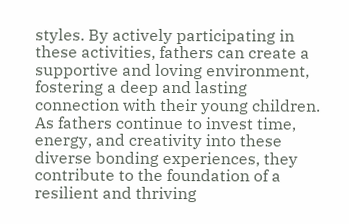styles. By actively participating in these activities, fathers can create a supportive and loving environment, fostering a deep and lasting connection with their young children. As fathers continue to invest time, energy, and creativity into these diverse bonding experiences, they contribute to the foundation of a resilient and thriving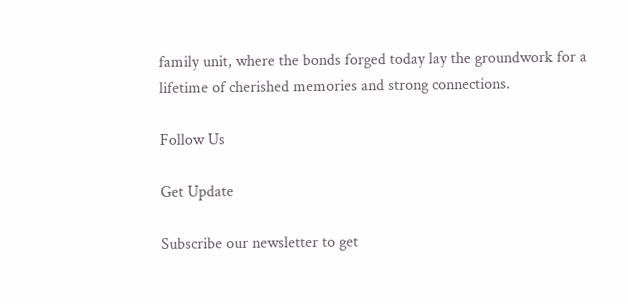family unit, where the bonds forged today lay the groundwork for a lifetime of cherished memories and strong connections.

Follow Us

Get Update

Subscribe our newsletter to get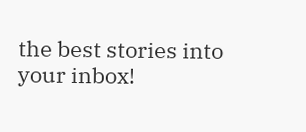the best stories into your inbox!